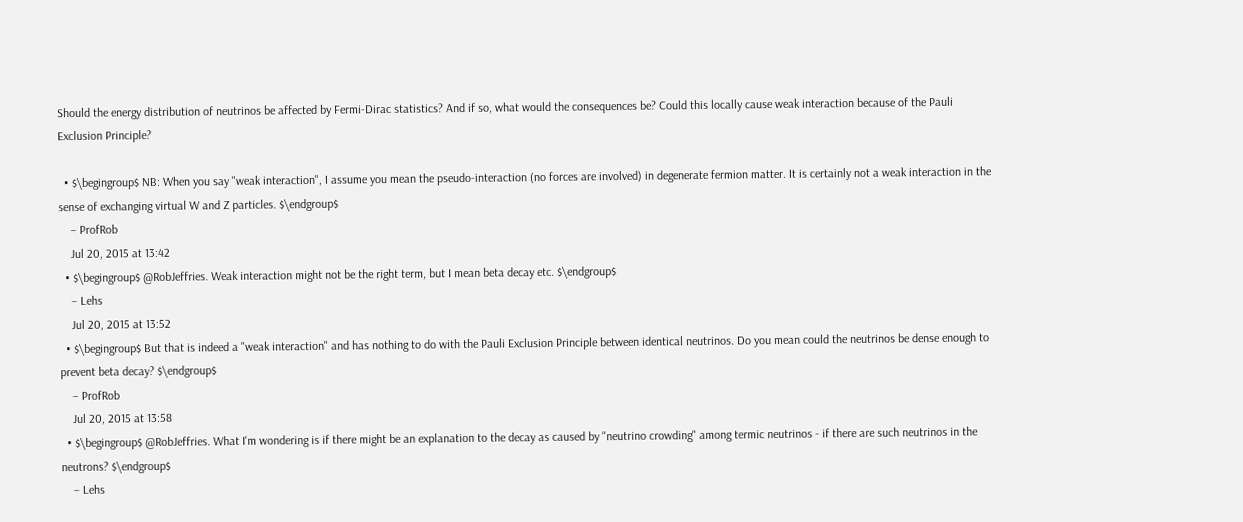Should the energy distribution of neutrinos be affected by Fermi-Dirac statistics? And if so, what would the consequences be? Could this locally cause weak interaction because of the Pauli Exclusion Principle?

  • $\begingroup$ NB: When you say "weak interaction", I assume you mean the pseudo-interaction (no forces are involved) in degenerate fermion matter. It is certainly not a weak interaction in the sense of exchanging virtual W and Z particles. $\endgroup$
    – ProfRob
    Jul 20, 2015 at 13:42
  • $\begingroup$ @RobJeffries. Weak interaction might not be the right term, but I mean beta decay etc. $\endgroup$
    – Lehs
    Jul 20, 2015 at 13:52
  • $\begingroup$ But that is indeed a "weak interaction" and has nothing to do with the Pauli Exclusion Principle between identical neutrinos. Do you mean could the neutrinos be dense enough to prevent beta decay? $\endgroup$
    – ProfRob
    Jul 20, 2015 at 13:58
  • $\begingroup$ @RobJeffries. What I'm wondering is if there might be an explanation to the decay as caused by "neutrino crowding" among termic neutrinos - if there are such neutrinos in the neutrons? $\endgroup$
    – Lehs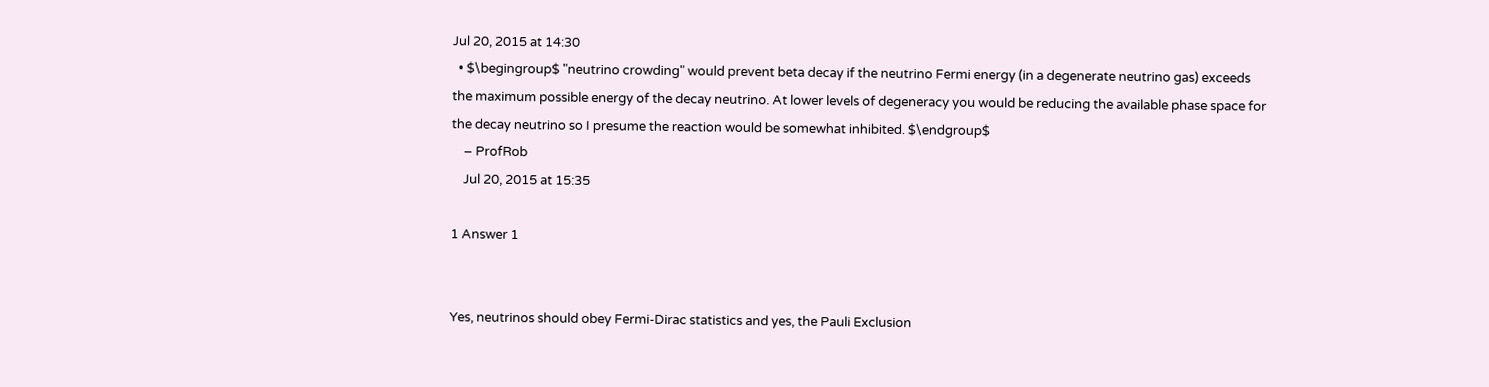Jul 20, 2015 at 14:30
  • $\begingroup$ "neutrino crowding" would prevent beta decay if the neutrino Fermi energy (in a degenerate neutrino gas) exceeds the maximum possible energy of the decay neutrino. At lower levels of degeneracy you would be reducing the available phase space for the decay neutrino so I presume the reaction would be somewhat inhibited. $\endgroup$
    – ProfRob
    Jul 20, 2015 at 15:35

1 Answer 1


Yes, neutrinos should obey Fermi-Dirac statistics and yes, the Pauli Exclusion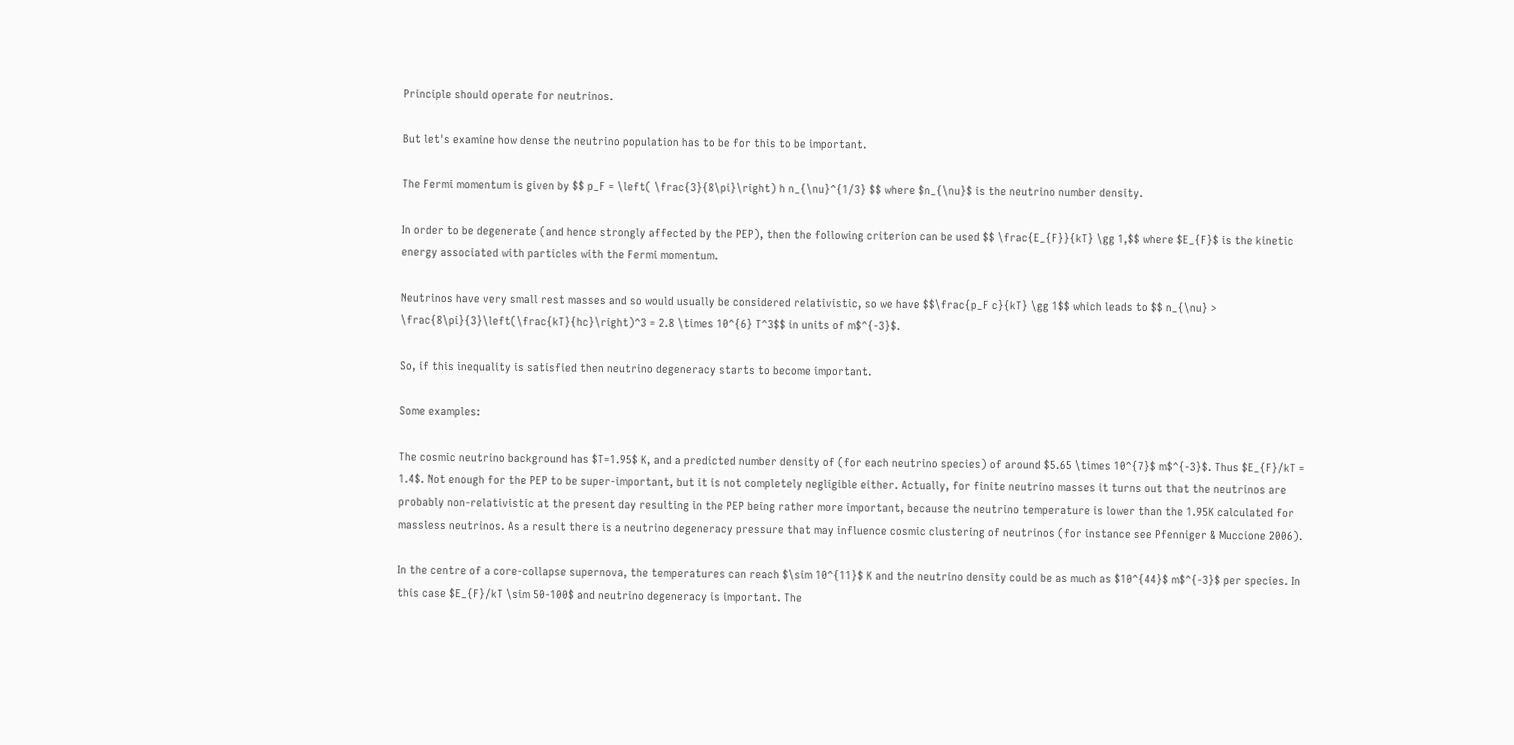Principle should operate for neutrinos.

But let's examine how dense the neutrino population has to be for this to be important.

The Fermi momentum is given by $$ p_F = \left( \frac{3}{8\pi}\right) h n_{\nu}^{1/3} $$ where $n_{\nu}$ is the neutrino number density.

In order to be degenerate (and hence strongly affected by the PEP), then the following criterion can be used $$ \frac{E_{F}}{kT} \gg 1,$$ where $E_{F}$ is the kinetic energy associated with particles with the Fermi momentum.

Neutrinos have very small rest masses and so would usually be considered relativistic, so we have $$\frac{p_F c}{kT} \gg 1$$ which leads to $$ n_{\nu} > \frac{8\pi}{3}\left(\frac{kT}{hc}\right)^3 = 2.8 \times 10^{6} T^3$$ in units of m$^{-3}$.

So, if this inequality is satisfied then neutrino degeneracy starts to become important.

Some examples:

The cosmic neutrino background has $T=1.95$ K, and a predicted number density of (for each neutrino species) of around $5.65 \times 10^{7}$ m$^{-3}$. Thus $E_{F}/kT = 1.4$. Not enough for the PEP to be super-important, but it is not completely negligible either. Actually, for finite neutrino masses it turns out that the neutrinos are probably non-relativistic at the present day resulting in the PEP being rather more important, because the neutrino temperature is lower than the 1.95K calculated for massless neutrinos. As a result there is a neutrino degeneracy pressure that may influence cosmic clustering of neutrinos (for instance see Pfenniger & Muccione 2006).

In the centre of a core-collapse supernova, the temperatures can reach $\sim 10^{11}$ K and the neutrino density could be as much as $10^{44}$ m$^{-3}$ per species. In this case $E_{F}/kT \sim 50-100$ and neutrino degeneracy is important. The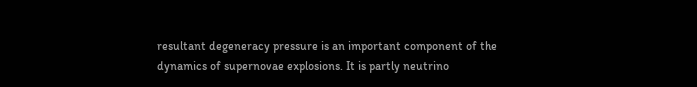resultant degeneracy pressure is an important component of the dynamics of supernovae explosions. It is partly neutrino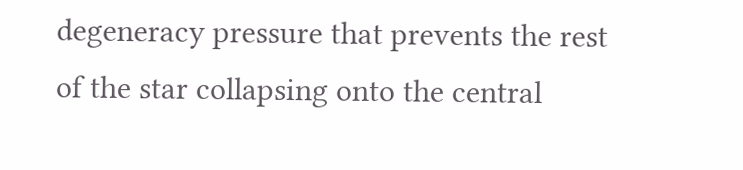degeneracy pressure that prevents the rest of the star collapsing onto the central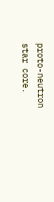proto-neutron star core.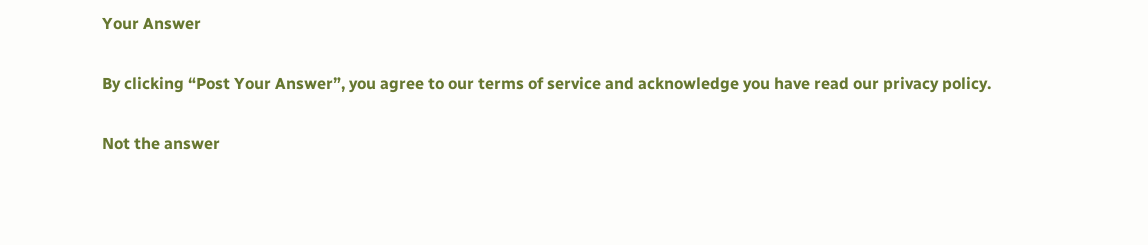Your Answer

By clicking “Post Your Answer”, you agree to our terms of service and acknowledge you have read our privacy policy.

Not the answer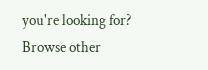you're looking for? Browse other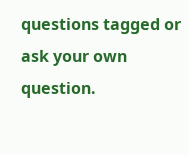questions tagged or ask your own question.